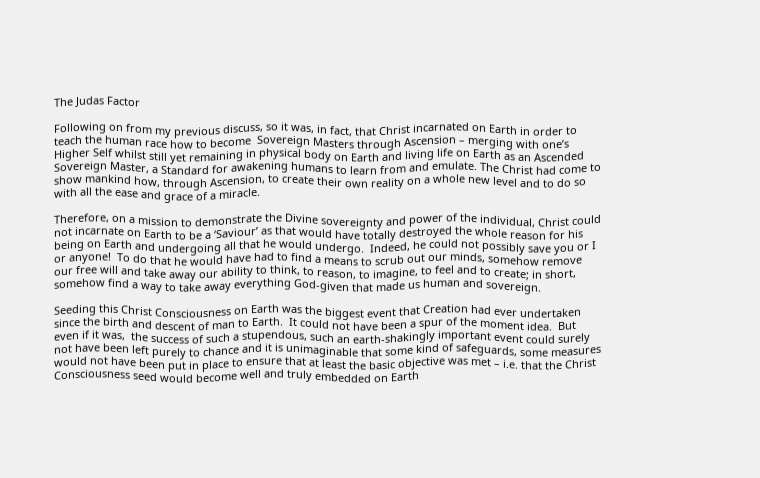The Judas Factor

Following on from my previous discuss, so it was, in fact, that Christ incarnated on Earth in order to teach the human race how to become  Sovereign Masters through Ascension – merging with one’s Higher Self whilst still yet remaining in physical body on Earth and living life on Earth as an Ascended Sovereign Master, a Standard for awakening humans to learn from and emulate. The Christ had come to show mankind how, through Ascension, to create their own reality on a whole new level and to do so with all the ease and grace of a miracle.

Therefore, on a mission to demonstrate the Divine sovereignty and power of the individual, Christ could not incarnate on Earth to be a ‘Saviour’ as that would have totally destroyed the whole reason for his being on Earth and undergoing all that he would undergo.  Indeed, he could not possibly save you or I or anyone!  To do that he would have had to find a means to scrub out our minds, somehow remove our free will and take away our ability to think, to reason, to imagine, to feel and to create; in short, somehow find a way to take away everything God-given that made us human and sovereign.

Seeding this Christ Consciousness on Earth was the biggest event that Creation had ever undertaken since the birth and descent of man to Earth.  It could not have been a spur of the moment idea.  But even if it was,  the success of such a stupendous, such an earth-shakingly important event could surely not have been left purely to chance and it is unimaginable that some kind of safeguards, some measures would not have been put in place to ensure that at least the basic objective was met – i.e. that the Christ Consciousness seed would become well and truly embedded on Earth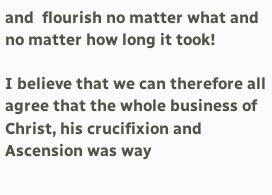and  flourish no matter what and no matter how long it took!

I believe that we can therefore all agree that the whole business of Christ, his crucifixion and Ascension was way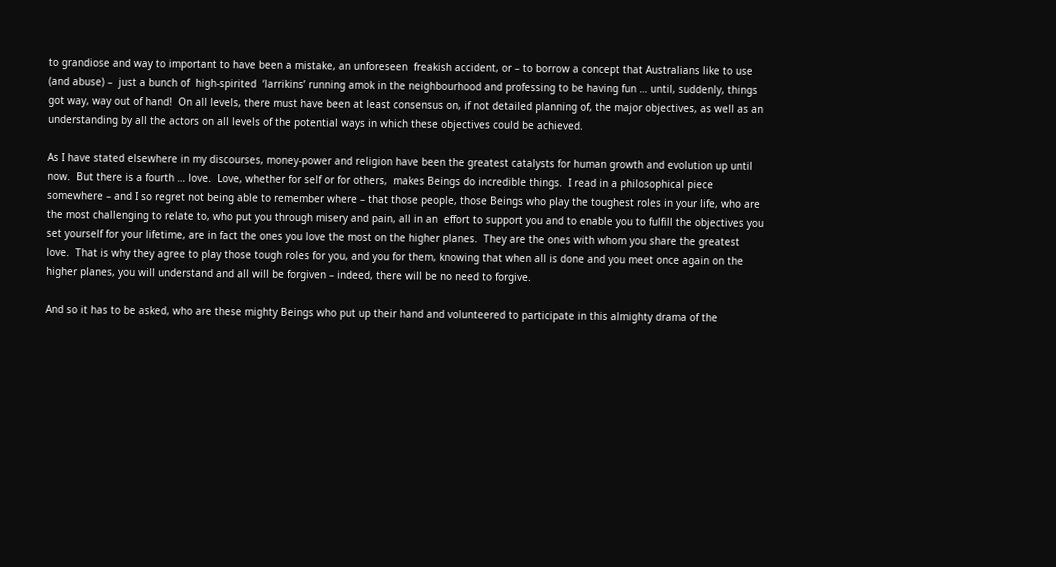to grandiose and way to important to have been a mistake, an unforeseen  freakish accident, or – to borrow a concept that Australians like to use (and abuse) –  just a bunch of  high-spirited  ‘larrikins’ running amok in the neighbourhood and professing to be having fun … until, suddenly, things got way, way out of hand!  On all levels, there must have been at least consensus on, if not detailed planning of, the major objectives, as well as an understanding by all the actors on all levels of the potential ways in which these objectives could be achieved.

As I have stated elsewhere in my discourses, money-power and religion have been the greatest catalysts for human growth and evolution up until now.  But there is a fourth … love.  Love, whether for self or for others,  makes Beings do incredible things.  I read in a philosophical piece somewhere – and I so regret not being able to remember where – that those people, those Beings who play the toughest roles in your life, who are the most challenging to relate to, who put you through misery and pain, all in an  effort to support you and to enable you to fulfill the objectives you set yourself for your lifetime, are in fact the ones you love the most on the higher planes.  They are the ones with whom you share the greatest love.  That is why they agree to play those tough roles for you, and you for them, knowing that when all is done and you meet once again on the higher planes, you will understand and all will be forgiven – indeed, there will be no need to forgive.

And so it has to be asked, who are these mighty Beings who put up their hand and volunteered to participate in this almighty drama of the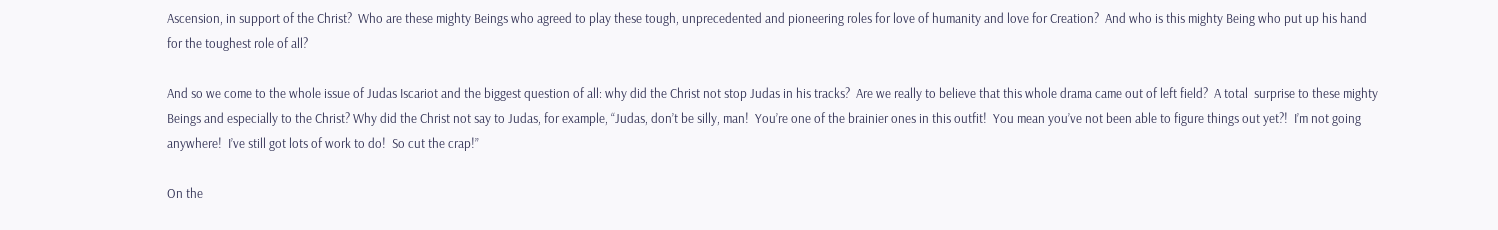Ascension, in support of the Christ?  Who are these mighty Beings who agreed to play these tough, unprecedented and pioneering roles for love of humanity and love for Creation?  And who is this mighty Being who put up his hand for the toughest role of all?

And so we come to the whole issue of Judas Iscariot and the biggest question of all: why did the Christ not stop Judas in his tracks?  Are we really to believe that this whole drama came out of left field?  A total  surprise to these mighty Beings and especially to the Christ? Why did the Christ not say to Judas, for example, “Judas, don’t be silly, man!  You’re one of the brainier ones in this outfit!  You mean you’ve not been able to figure things out yet?!  I’m not going anywhere!  I’ve still got lots of work to do!  So cut the crap!”

On the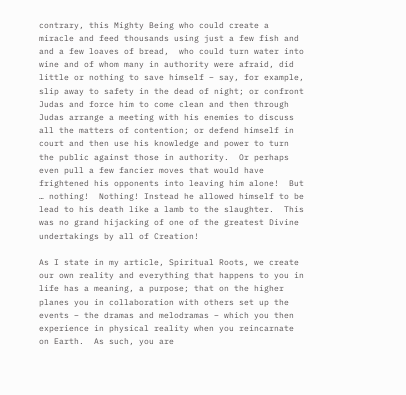contrary, this Mighty Being who could create a miracle and feed thousands using just a few fish and and a few loaves of bread,  who could turn water into wine and of whom many in authority were afraid, did little or nothing to save himself – say, for example, slip away to safety in the dead of night; or confront Judas and force him to come clean and then through Judas arrange a meeting with his enemies to discuss all the matters of contention; or defend himself in court and then use his knowledge and power to turn the public against those in authority.  Or perhaps even pull a few fancier moves that would have frightened his opponents into leaving him alone!  But … nothing!  Nothing! Instead he allowed himself to be lead to his death like a lamb to the slaughter.  This was no grand hijacking of one of the greatest Divine undertakings by all of Creation!

As I state in my article, Spiritual Roots, we create our own reality and everything that happens to you in life has a meaning, a purpose; that on the higher planes you in collaboration with others set up the events – the dramas and melodramas – which you then experience in physical reality when you reincarnate on Earth.  As such, you are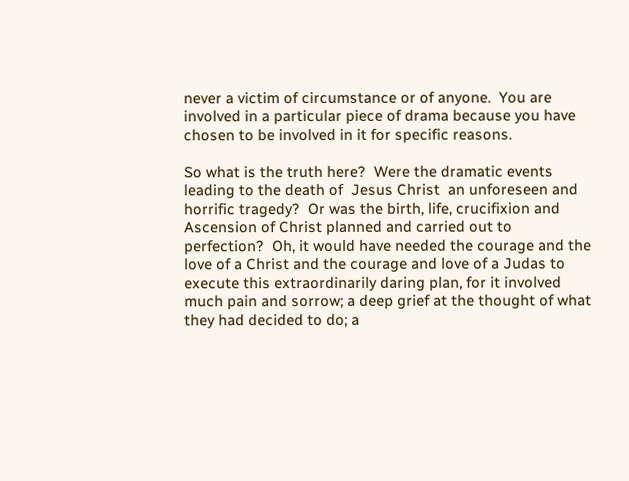never a victim of circumstance or of anyone.  You are involved in a particular piece of drama because you have chosen to be involved in it for specific reasons.

So what is the truth here?  Were the dramatic events leading to the death of  Jesus Christ  an unforeseen and horrific tragedy?  Or was the birth, life, crucifixion and Ascension of Christ planned and carried out to perfection?  Oh, it would have needed the courage and the love of a Christ and the courage and love of a Judas to execute this extraordinarily daring plan, for it involved much pain and sorrow; a deep grief at the thought of what they had decided to do; a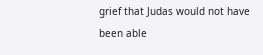grief that Judas would not have been able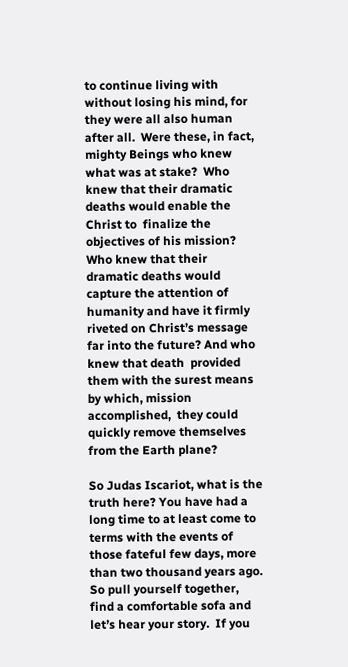to continue living with without losing his mind, for they were all also human after all.  Were these, in fact,  mighty Beings who knew what was at stake?  Who knew that their dramatic deaths would enable the Christ to  finalize the objectives of his mission?  Who knew that their dramatic deaths would capture the attention of humanity and have it firmly riveted on Christ’s message far into the future? And who knew that death  provided them with the surest means by which, mission accomplished,  they could quickly remove themselves from the Earth plane?

So Judas Iscariot, what is the truth here? You have had a long time to at least come to terms with the events of those fateful few days, more than two thousand years ago.  So pull yourself together, find a comfortable sofa and let’s hear your story.  If you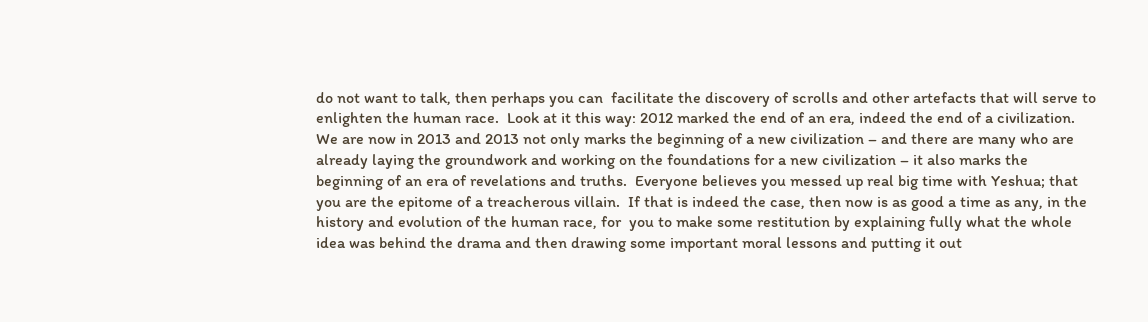do not want to talk, then perhaps you can  facilitate the discovery of scrolls and other artefacts that will serve to enlighten the human race.  Look at it this way: 2012 marked the end of an era, indeed the end of a civilization.  We are now in 2013 and 2013 not only marks the beginning of a new civilization – and there are many who are already laying the groundwork and working on the foundations for a new civilization – it also marks the beginning of an era of revelations and truths.  Everyone believes you messed up real big time with Yeshua; that you are the epitome of a treacherous villain.  If that is indeed the case, then now is as good a time as any, in the history and evolution of the human race, for  you to make some restitution by explaining fully what the whole idea was behind the drama and then drawing some important moral lessons and putting it out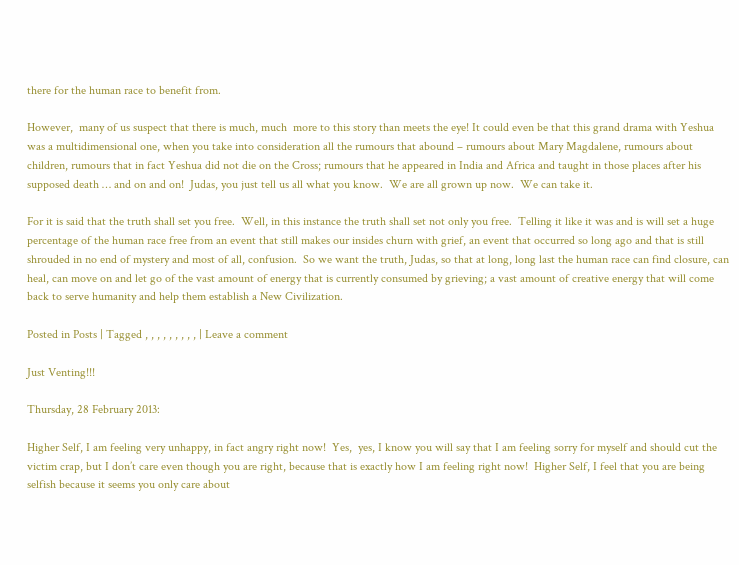there for the human race to benefit from.

However,  many of us suspect that there is much, much  more to this story than meets the eye! It could even be that this grand drama with Yeshua was a multidimensional one, when you take into consideration all the rumours that abound – rumours about Mary Magdalene, rumours about children, rumours that in fact Yeshua did not die on the Cross; rumours that he appeared in India and Africa and taught in those places after his supposed death … and on and on!  Judas, you just tell us all what you know.  We are all grown up now.  We can take it.

For it is said that the truth shall set you free.  Well, in this instance the truth shall set not only you free.  Telling it like it was and is will set a huge percentage of the human race free from an event that still makes our insides churn with grief, an event that occurred so long ago and that is still shrouded in no end of mystery and most of all, confusion.  So we want the truth, Judas, so that at long, long last the human race can find closure, can heal, can move on and let go of the vast amount of energy that is currently consumed by grieving; a vast amount of creative energy that will come back to serve humanity and help them establish a New Civilization.

Posted in Posts | Tagged , , , , , , , , , | Leave a comment

Just Venting!!!

Thursday, 28 February 2013:

Higher Self, I am feeling very unhappy, in fact angry right now!  Yes,  yes, I know you will say that I am feeling sorry for myself and should cut the victim crap, but I don’t care even though you are right, because that is exactly how I am feeling right now!  Higher Self, I feel that you are being selfish because it seems you only care about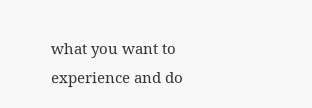what you want to experience and do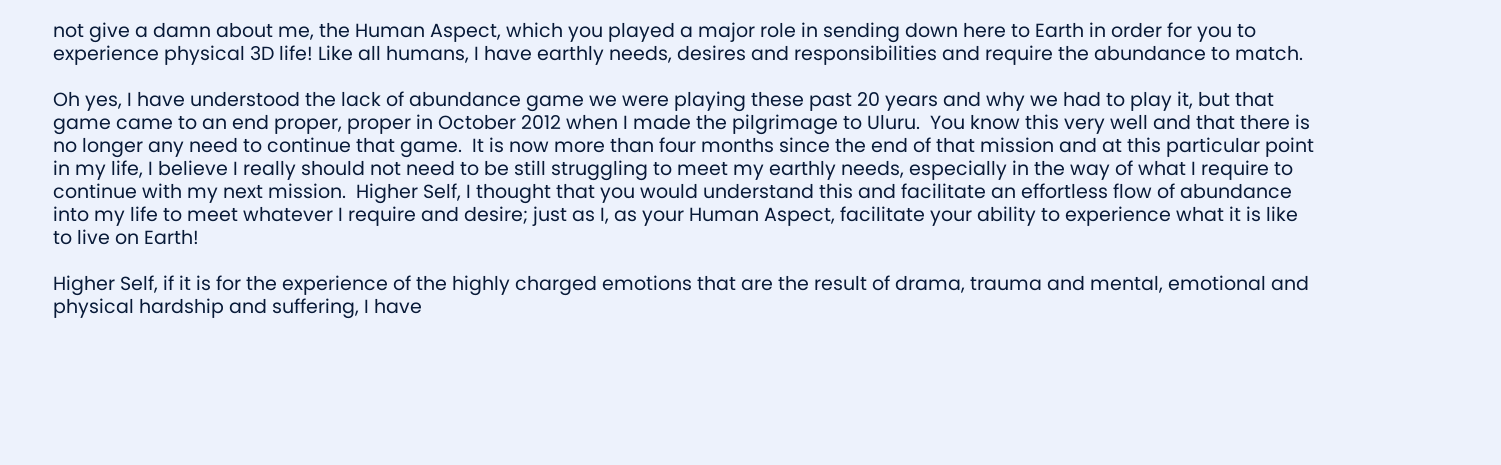not give a damn about me, the Human Aspect, which you played a major role in sending down here to Earth in order for you to experience physical 3D life! Like all humans, I have earthly needs, desires and responsibilities and require the abundance to match.

Oh yes, I have understood the lack of abundance game we were playing these past 20 years and why we had to play it, but that game came to an end proper, proper in October 2012 when I made the pilgrimage to Uluru.  You know this very well and that there is no longer any need to continue that game.  It is now more than four months since the end of that mission and at this particular point in my life, I believe I really should not need to be still struggling to meet my earthly needs, especially in the way of what I require to continue with my next mission.  Higher Self, I thought that you would understand this and facilitate an effortless flow of abundance into my life to meet whatever I require and desire; just as I, as your Human Aspect, facilitate your ability to experience what it is like to live on Earth!

Higher Self, if it is for the experience of the highly charged emotions that are the result of drama, trauma and mental, emotional and physical hardship and suffering, I have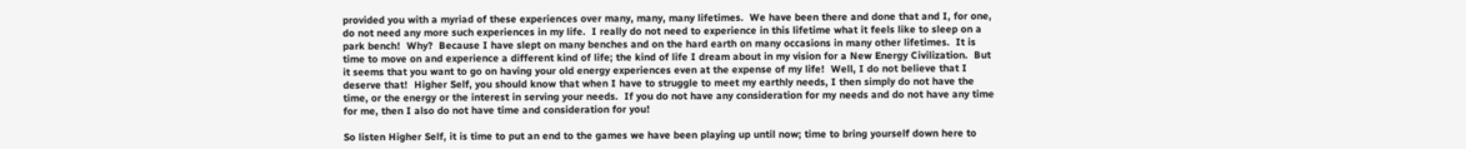provided you with a myriad of these experiences over many, many, many lifetimes.  We have been there and done that and I, for one, do not need any more such experiences in my life.  I really do not need to experience in this lifetime what it feels like to sleep on a park bench!  Why?  Because I have slept on many benches and on the hard earth on many occasions in many other lifetimes.  It is time to move on and experience a different kind of life; the kind of life I dream about in my vision for a New Energy Civilization.  But it seems that you want to go on having your old energy experiences even at the expense of my life!  Well, I do not believe that I deserve that!  Higher Self, you should know that when I have to struggle to meet my earthly needs, I then simply do not have the time, or the energy or the interest in serving your needs.  If you do not have any consideration for my needs and do not have any time for me, then I also do not have time and consideration for you!

So listen Higher Self, it is time to put an end to the games we have been playing up until now; time to bring yourself down here to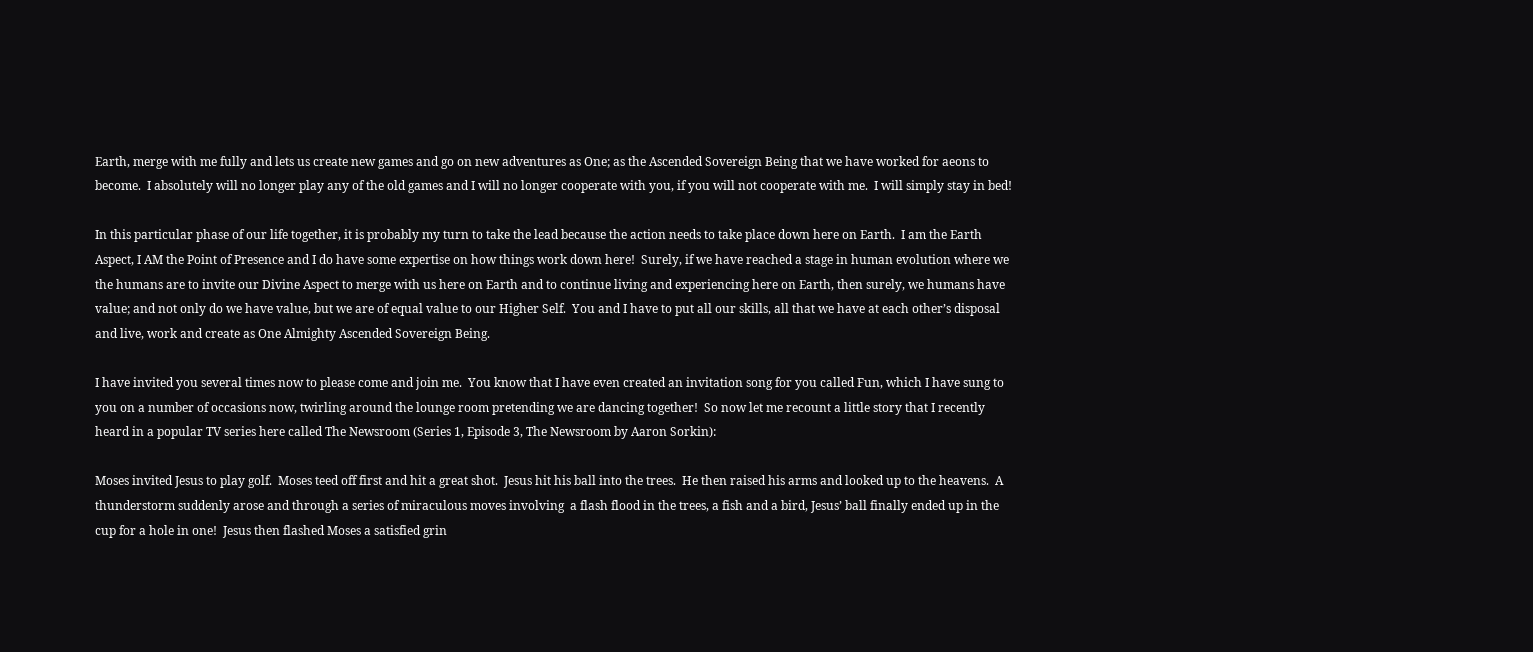Earth, merge with me fully and lets us create new games and go on new adventures as One; as the Ascended Sovereign Being that we have worked for aeons to become.  I absolutely will no longer play any of the old games and I will no longer cooperate with you, if you will not cooperate with me.  I will simply stay in bed!

In this particular phase of our life together, it is probably my turn to take the lead because the action needs to take place down here on Earth.  I am the Earth Aspect, I AM the Point of Presence and I do have some expertise on how things work down here!  Surely, if we have reached a stage in human evolution where we the humans are to invite our Divine Aspect to merge with us here on Earth and to continue living and experiencing here on Earth, then surely, we humans have value; and not only do we have value, but we are of equal value to our Higher Self.  You and I have to put all our skills, all that we have at each other’s disposal and live, work and create as One Almighty Ascended Sovereign Being.

I have invited you several times now to please come and join me.  You know that I have even created an invitation song for you called Fun, which I have sung to you on a number of occasions now, twirling around the lounge room pretending we are dancing together!  So now let me recount a little story that I recently heard in a popular TV series here called The Newsroom (Series 1, Episode 3, The Newsroom by Aaron Sorkin):

Moses invited Jesus to play golf.  Moses teed off first and hit a great shot.  Jesus hit his ball into the trees.  He then raised his arms and looked up to the heavens.  A thunderstorm suddenly arose and through a series of miraculous moves involving  a flash flood in the trees, a fish and a bird, Jesus’ ball finally ended up in the cup for a hole in one!  Jesus then flashed Moses a satisfied grin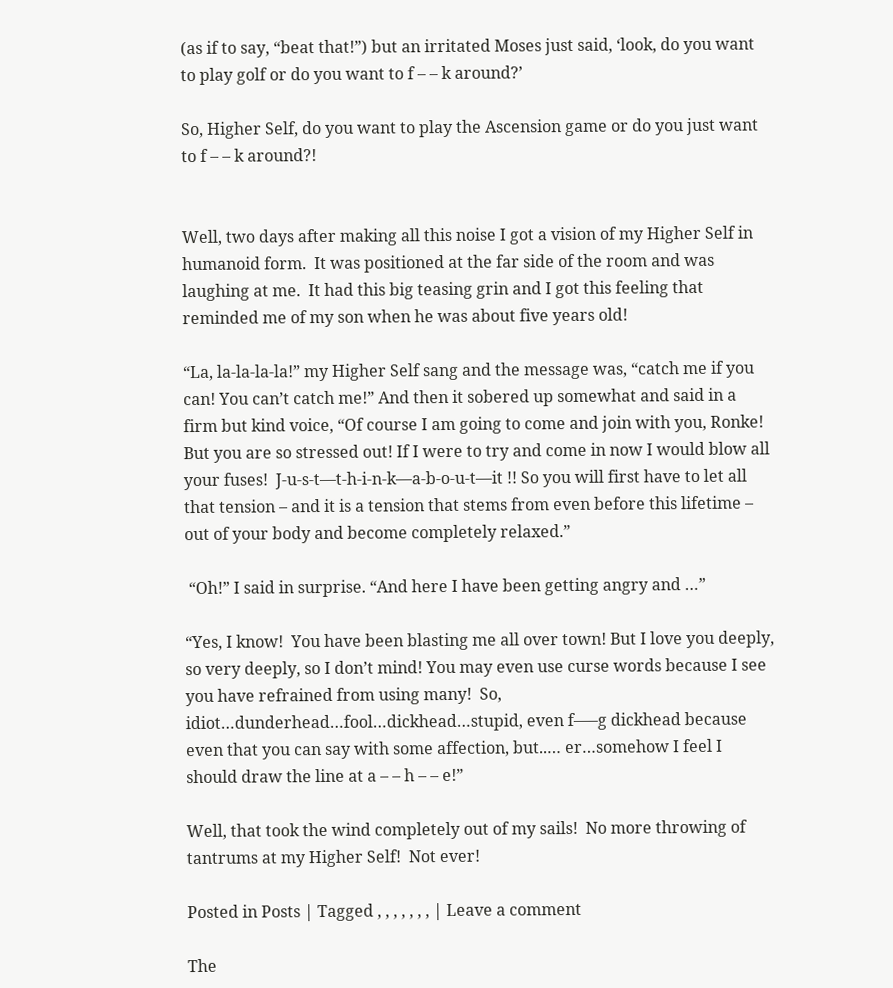(as if to say, “beat that!”) but an irritated Moses just said, ‘look, do you want to play golf or do you want to f – – k around?’

So, Higher Self, do you want to play the Ascension game or do you just want to f – – k around?!


Well, two days after making all this noise I got a vision of my Higher Self in humanoid form.  It was positioned at the far side of the room and was laughing at me.  It had this big teasing grin and I got this feeling that reminded me of my son when he was about five years old!

“La, la-la-la-la!” my Higher Self sang and the message was, “catch me if you can! You can’t catch me!” And then it sobered up somewhat and said in a firm but kind voice, “Of course I am going to come and join with you, Ronke! But you are so stressed out! If I were to try and come in now I would blow all your fuses!  J-u-s-t—t-h-i-n-k—a-b-o-u-t—it !! So you will first have to let all that tension – and it is a tension that stems from even before this lifetime – out of your body and become completely relaxed.”

 “Oh!” I said in surprise. “And here I have been getting angry and …”

“Yes, I know!  You have been blasting me all over town! But I love you deeply, so very deeply, so I don’t mind! You may even use curse words because I see you have refrained from using many!  So, idiot…dunderhead…fool…dickhead…stupid, even f—–g dickhead because even that you can say with some affection, but..… er…somehow I feel I should draw the line at a – – h – – e!”

Well, that took the wind completely out of my sails!  No more throwing of tantrums at my Higher Self!  Not ever!

Posted in Posts | Tagged , , , , , , , | Leave a comment

The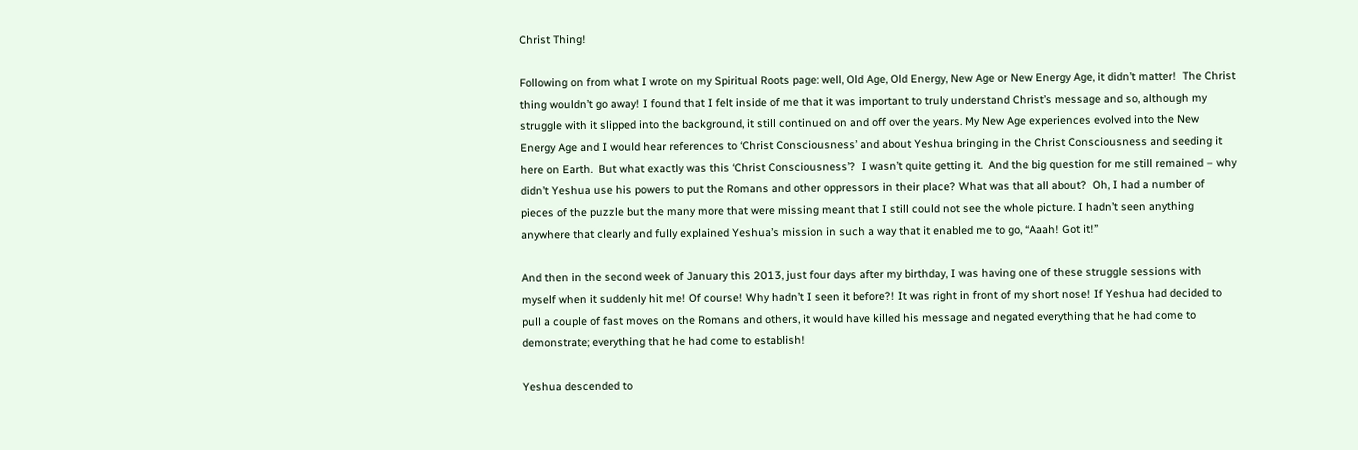Christ Thing!

Following on from what I wrote on my Spiritual Roots page: well, Old Age, Old Energy, New Age or New Energy Age, it didn’t matter!  The Christ thing wouldn’t go away! I found that I felt inside of me that it was important to truly understand Christ’s message and so, although my struggle with it slipped into the background, it still continued on and off over the years. My New Age experiences evolved into the New Energy Age and I would hear references to ‘Christ Consciousness’ and about Yeshua bringing in the Christ Consciousness and seeding it here on Earth.  But what exactly was this ‘Christ Consciousness’?  I wasn’t quite getting it.  And the big question for me still remained – why didn’t Yeshua use his powers to put the Romans and other oppressors in their place? What was that all about?  Oh, I had a number of pieces of the puzzle but the many more that were missing meant that I still could not see the whole picture. I hadn’t seen anything anywhere that clearly and fully explained Yeshua’s mission in such a way that it enabled me to go, “Aaah! Got it!”

And then in the second week of January this 2013, just four days after my birthday, I was having one of these struggle sessions with myself when it suddenly hit me! Of course! Why hadn’t I seen it before?! It was right in front of my short nose! If Yeshua had decided to pull a couple of fast moves on the Romans and others, it would have killed his message and negated everything that he had come to demonstrate; everything that he had come to establish!

Yeshua descended to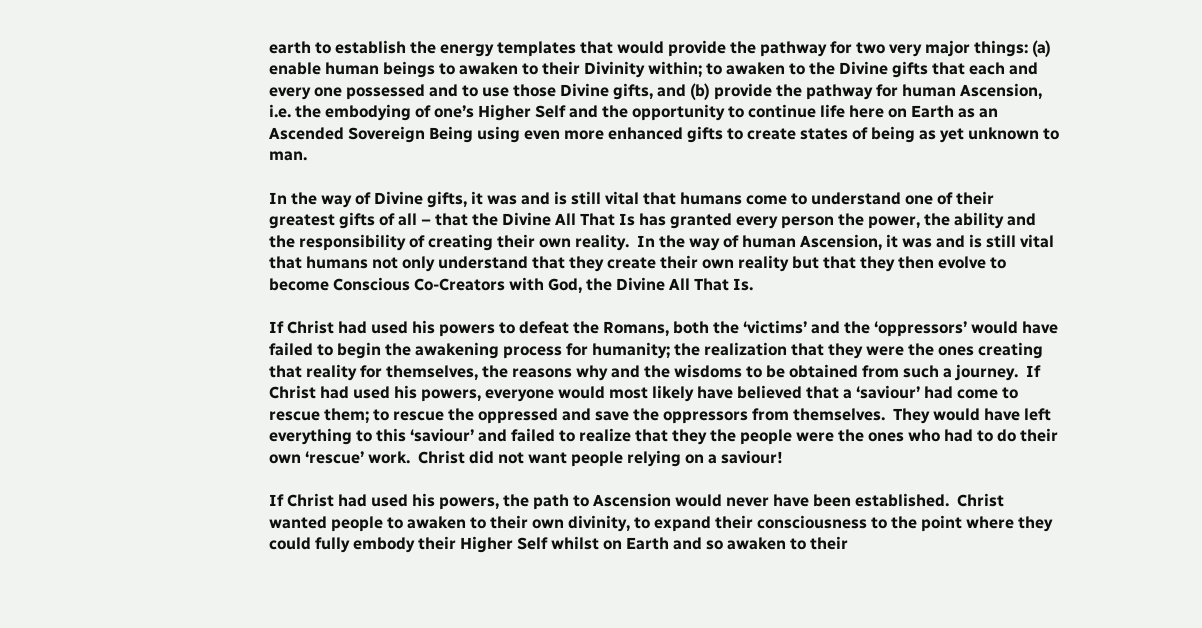earth to establish the energy templates that would provide the pathway for two very major things: (a) enable human beings to awaken to their Divinity within; to awaken to the Divine gifts that each and every one possessed and to use those Divine gifts, and (b) provide the pathway for human Ascension, i.e. the embodying of one’s Higher Self and the opportunity to continue life here on Earth as an Ascended Sovereign Being using even more enhanced gifts to create states of being as yet unknown to man.

In the way of Divine gifts, it was and is still vital that humans come to understand one of their greatest gifts of all – that the Divine All That Is has granted every person the power, the ability and the responsibility of creating their own reality.  In the way of human Ascension, it was and is still vital that humans not only understand that they create their own reality but that they then evolve to become Conscious Co-Creators with God, the Divine All That Is.

If Christ had used his powers to defeat the Romans, both the ‘victims’ and the ‘oppressors’ would have failed to begin the awakening process for humanity; the realization that they were the ones creating that reality for themselves, the reasons why and the wisdoms to be obtained from such a journey.  If Christ had used his powers, everyone would most likely have believed that a ‘saviour’ had come to rescue them; to rescue the oppressed and save the oppressors from themselves.  They would have left everything to this ‘saviour’ and failed to realize that they the people were the ones who had to do their own ‘rescue’ work.  Christ did not want people relying on a saviour!

If Christ had used his powers, the path to Ascension would never have been established.  Christ wanted people to awaken to their own divinity, to expand their consciousness to the point where they could fully embody their Higher Self whilst on Earth and so awaken to their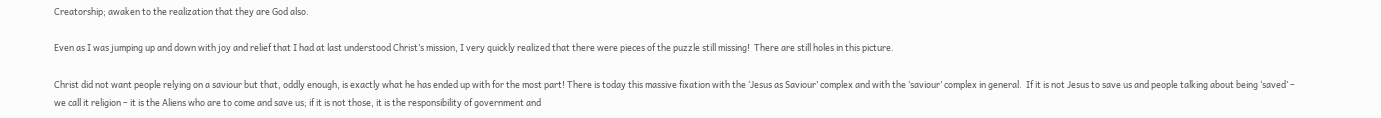Creatorship; awaken to the realization that they are God also.

Even as I was jumping up and down with joy and relief that I had at last understood Christ’s mission, I very quickly realized that there were pieces of the puzzle still missing!  There are still holes in this picture.

Christ did not want people relying on a saviour but that, oddly enough, is exactly what he has ended up with for the most part! There is today this massive fixation with the ‘Jesus as Saviour’ complex and with the ‘saviour’ complex in general.  If it is not Jesus to save us and people talking about being ‘saved’ – we call it religion – it is the Aliens who are to come and save us; if it is not those, it is the responsibility of government and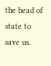the head of state to save us.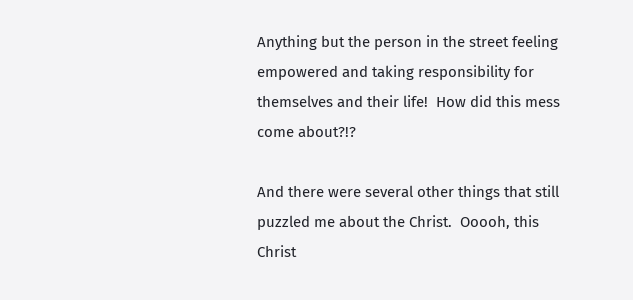Anything but the person in the street feeling empowered and taking responsibility for themselves and their life!  How did this mess come about?!?

And there were several other things that still puzzled me about the Christ.  Ooooh, this Christ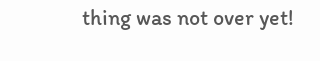thing was not over yet!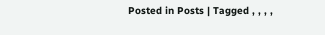Posted in Posts | Tagged , , , ,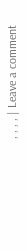, , , , | Leave a comment